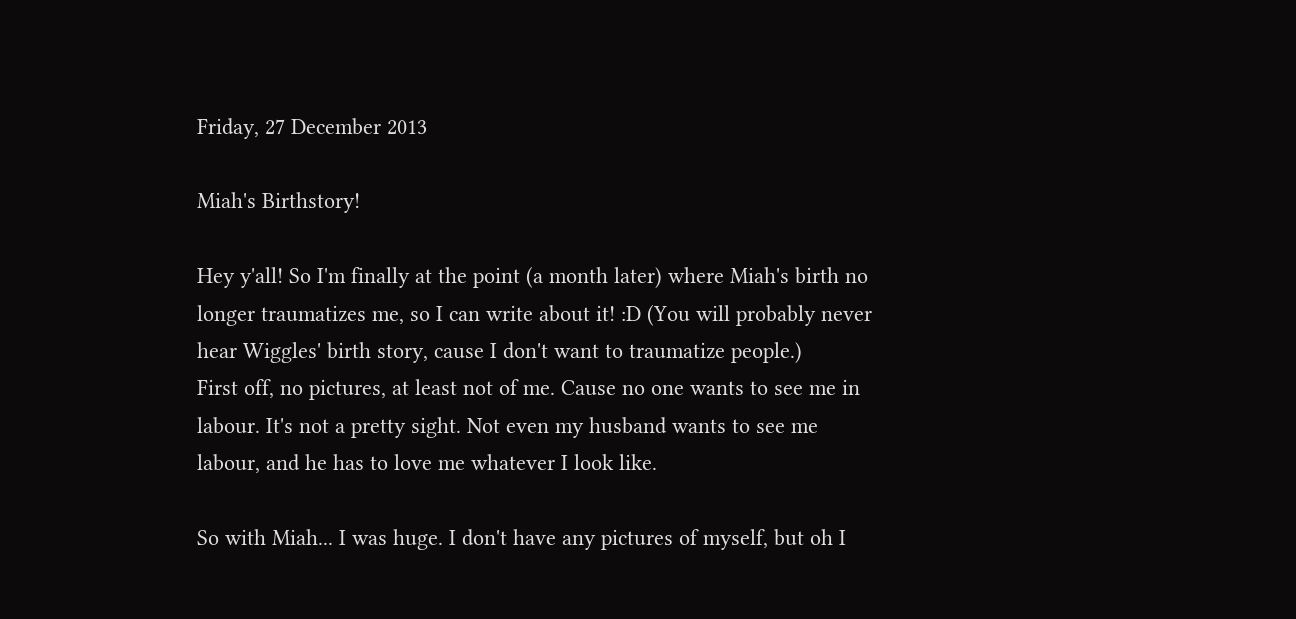Friday, 27 December 2013

Miah's Birthstory!

Hey y'all! So I'm finally at the point (a month later) where Miah's birth no longer traumatizes me, so I can write about it! :D (You will probably never hear Wiggles' birth story, cause I don't want to traumatize people.)
First off, no pictures, at least not of me. Cause no one wants to see me in labour. It's not a pretty sight. Not even my husband wants to see me labour, and he has to love me whatever I look like.

So with Miah... I was huge. I don't have any pictures of myself, but oh I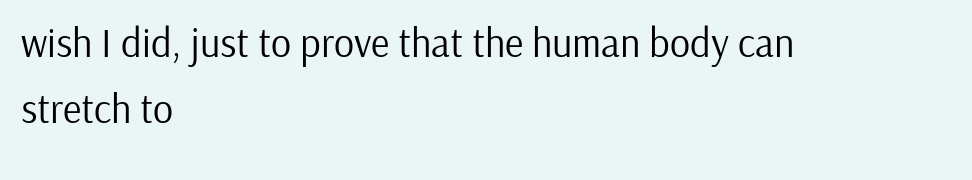wish I did, just to prove that the human body can stretch to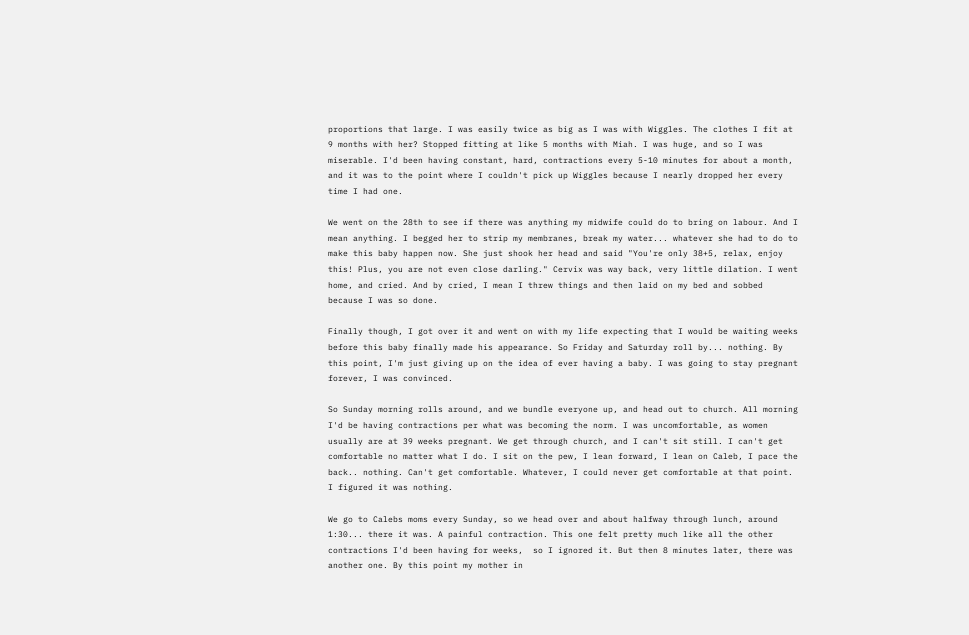proportions that large. I was easily twice as big as I was with Wiggles. The clothes I fit at 9 months with her? Stopped fitting at like 5 months with Miah. I was huge, and so I was miserable. I'd been having constant, hard, contractions every 5-10 minutes for about a month, and it was to the point where I couldn't pick up Wiggles because I nearly dropped her every time I had one.

We went on the 28th to see if there was anything my midwife could do to bring on labour. And I mean anything. I begged her to strip my membranes, break my water... whatever she had to do to make this baby happen now. She just shook her head and said "You're only 38+5, relax, enjoy this! Plus, you are not even close darling." Cervix was way back, very little dilation. I went home, and cried. And by cried, I mean I threw things and then laid on my bed and sobbed because I was so done.

Finally though, I got over it and went on with my life expecting that I would be waiting weeks before this baby finally made his appearance. So Friday and Saturday roll by... nothing. By this point, I'm just giving up on the idea of ever having a baby. I was going to stay pregnant forever, I was convinced.

So Sunday morning rolls around, and we bundle everyone up, and head out to church. All morning I'd be having contractions per what was becoming the norm. I was uncomfortable, as women usually are at 39 weeks pregnant. We get through church, and I can't sit still. I can't get comfortable no matter what I do. I sit on the pew, I lean forward, I lean on Caleb, I pace the back.. nothing. Can't get comfortable. Whatever, I could never get comfortable at that point. I figured it was nothing.

We go to Calebs moms every Sunday, so we head over and about halfway through lunch, around 1:30... there it was. A painful contraction. This one felt pretty much like all the other contractions I'd been having for weeks,  so I ignored it. But then 8 minutes later, there was another one. By this point my mother in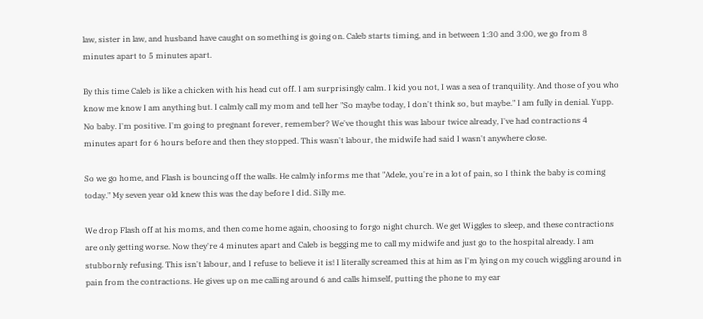law, sister in law, and husband have caught on something is going on. Caleb starts timing, and in between 1:30 and 3:00, we go from 8 minutes apart to 5 minutes apart.

By this time Caleb is like a chicken with his head cut off. I am surprisingly calm. I kid you not, I was a sea of tranquility. And those of you who know me know I am anything but. I calmly call my mom and tell her "So maybe today, I don't think so, but maybe." I am fully in denial. Yupp. No baby. I'm positive. I'm going to pregnant forever, remember? We've thought this was labour twice already, I've had contractions 4 minutes apart for 6 hours before and then they stopped. This wasn't labour, the midwife had said I wasn't anywhere close.

So we go home, and Flash is bouncing off the walls. He calmly informs me that "Adele, you're in a lot of pain, so I think the baby is coming today." My seven year old knew this was the day before I did. Silly me.

We drop Flash off at his moms, and then come home again, choosing to forgo night church. We get Wiggles to sleep, and these contractions are only getting worse. Now they're 4 minutes apart and Caleb is begging me to call my midwife and just go to the hospital already. I am stubbornly refusing. This isn't labour, and I refuse to believe it is! I literally screamed this at him as I'm lying on my couch wiggling around in pain from the contractions. He gives up on me calling around 6 and calls himself, putting the phone to my ear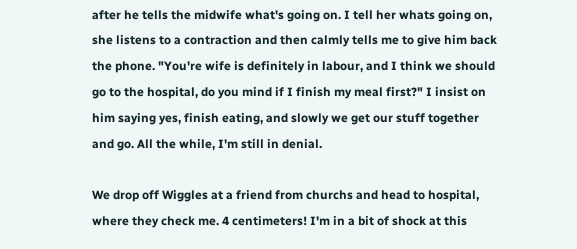after he tells the midwife what's going on. I tell her whats going on, she listens to a contraction and then calmly tells me to give him back the phone. "You're wife is definitely in labour, and I think we should go to the hospital, do you mind if I finish my meal first?" I insist on him saying yes, finish eating, and slowly we get our stuff together and go. All the while, I'm still in denial.

We drop off Wiggles at a friend from churchs and head to hospital, where they check me. 4 centimeters! I'm in a bit of shock at this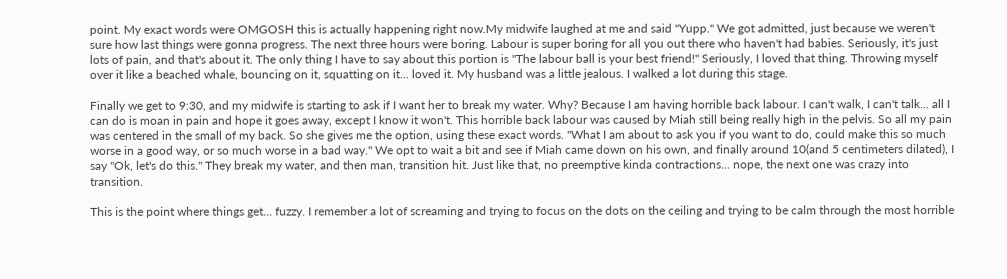point. My exact words were OMGOSH this is actually happening right now.My midwife laughed at me and said "Yupp." We got admitted, just because we weren't sure how last things were gonna progress. The next three hours were boring. Labour is super boring for all you out there who haven't had babies. Seriously, it's just lots of pain, and that's about it. The only thing I have to say about this portion is "The labour ball is your best friend!" Seriously, I loved that thing. Throwing myself over it like a beached whale, bouncing on it, squatting on it... loved it. My husband was a little jealous. I walked a lot during this stage.

Finally we get to 9:30, and my midwife is starting to ask if I want her to break my water. Why? Because I am having horrible back labour. I can't walk, I can't talk... all I can do is moan in pain and hope it goes away, except I know it won't. This horrible back labour was caused by Miah still being really high in the pelvis. So all my pain was centered in the small of my back. So she gives me the option, using these exact words. "What I am about to ask you if you want to do, could make this so much worse in a good way, or so much worse in a bad way." We opt to wait a bit and see if Miah came down on his own, and finally around 10(and 5 centimeters dilated), I say "Ok, let's do this." They break my water, and then man, transition hit. Just like that, no preemptive kinda contractions... nope, the next one was crazy into transition.

This is the point where things get... fuzzy. I remember a lot of screaming and trying to focus on the dots on the ceiling and trying to be calm through the most horrible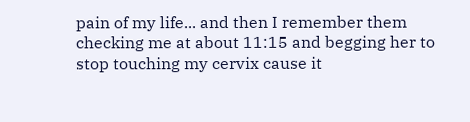pain of my life... and then I remember them checking me at about 11:15 and begging her to stop touching my cervix cause it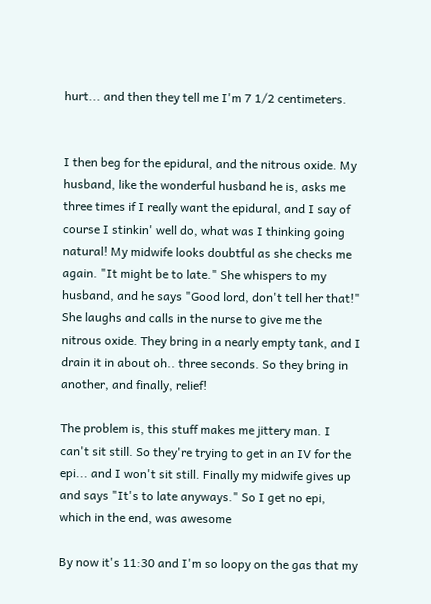hurt... and then they tell me I'm 7 1/2 centimeters.


I then beg for the epidural, and the nitrous oxide. My husband, like the wonderful husband he is, asks me three times if I really want the epidural, and I say of course I stinkin' well do, what was I thinking going natural! My midwife looks doubtful as she checks me again. "It might be to late." She whispers to my husband, and he says "Good lord, don't tell her that!" She laughs and calls in the nurse to give me the nitrous oxide. They bring in a nearly empty tank, and I drain it in about oh.. three seconds. So they bring in another, and finally, relief!

The problem is, this stuff makes me jittery man. I can't sit still. So they're trying to get in an IV for the epi... and I won't sit still. Finally my midwife gives up and says "It's to late anyways." So I get no epi, which in the end, was awesome

By now it's 11:30 and I'm so loopy on the gas that my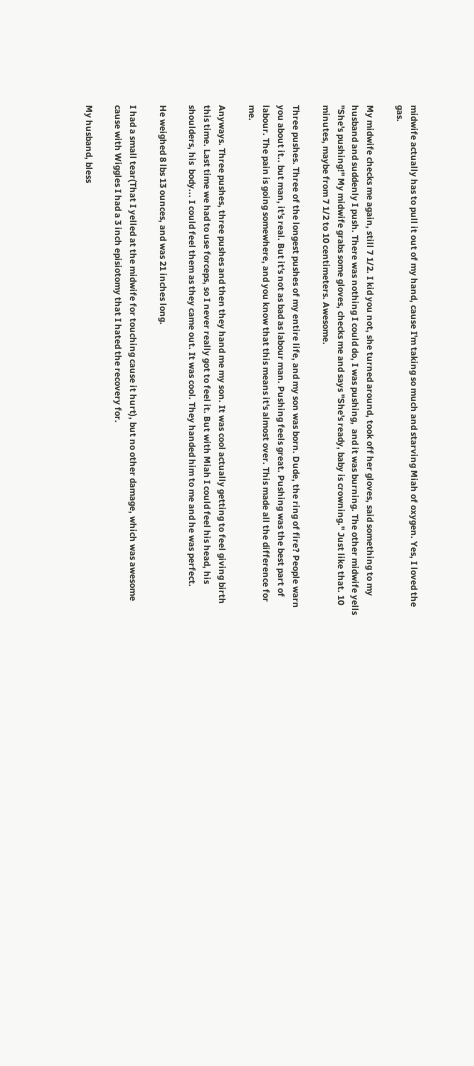midwife actually has to pull it out of my hand, cause I'm taking so much and starving Miah of oxygen. Yes, I loved the gas.

My midwife checks me again, still 7 1/2. I kid you not, she turned around, took off her gloves, said something to my husband and suddenly I push. There was nothing I could do, I was pushing,  and it was burning. The other midwife yells "She's pushing!" My midwife grabs some gloves, checks me and says "She's ready, baby is crowning." Just like that. 10 minutes, maybe from 7 1/2 to 10 centimeters. Awesome.

Three pushes. Three of the longest pushes of my entire life, and my son was born. Dude, the ring of fire? People warn you about it.. but man, it's real. But it's not as bad as labour man. Pushing feels great. Pushing was the best part of labour. The pain is going somewhere, and you know that this means it's almost over. This made all the difference for me.

Anyways. Three pushes, three pushes and then they hand me my son. It was cool actually getting to feel giving birth this time. Last time we had to use forceps, so I never really got to feel it. But with Miah I could feel his head, his shoulders, his  body... I could feel them as they came out. It was cool. They handed him to me and he was perfect.

He weighed 8 lbs 13 ounces, and was 21 inches long.

I had a small tear(That I yelled at the midwife for touching cause it hurt), but no other damage, which was awesome cause with Wiggles I had a 3 inch episiotomy that I hated the recovery for.

My husband, bless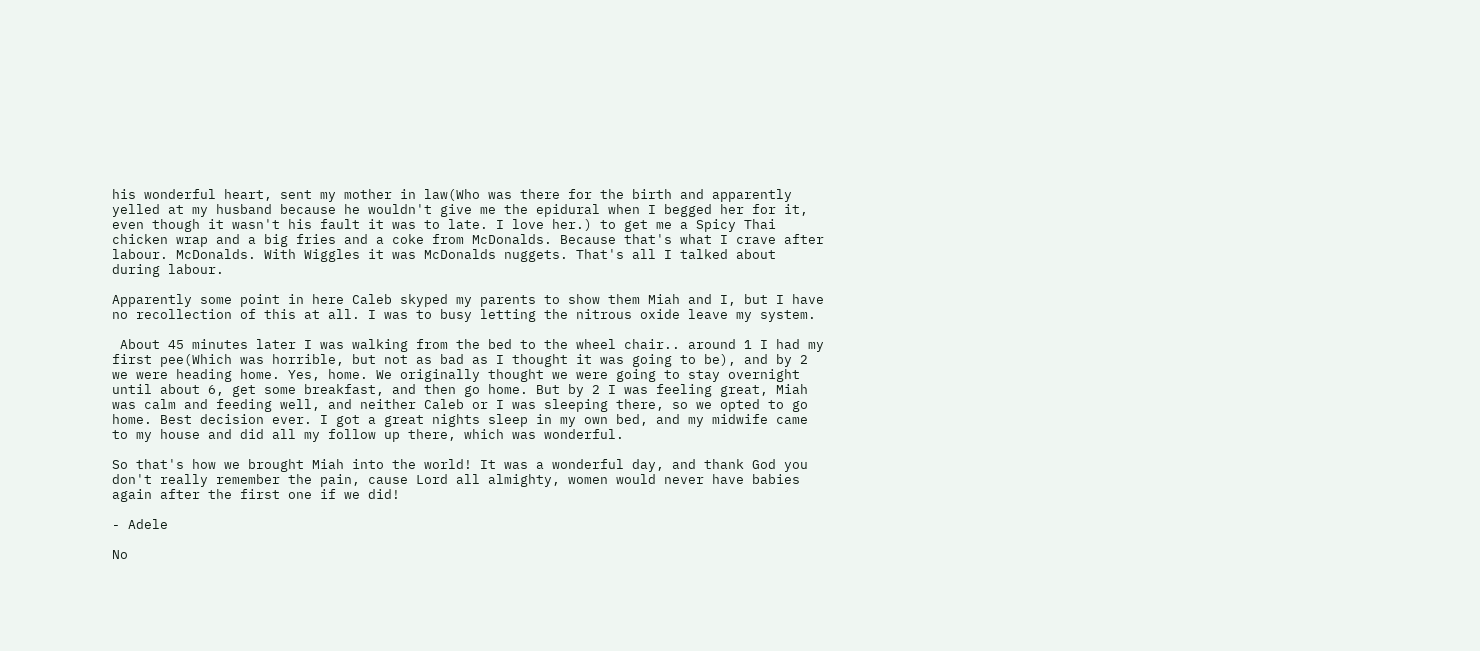his wonderful heart, sent my mother in law(Who was there for the birth and apparently yelled at my husband because he wouldn't give me the epidural when I begged her for it, even though it wasn't his fault it was to late. I love her.) to get me a Spicy Thai chicken wrap and a big fries and a coke from McDonalds. Because that's what I crave after labour. McDonalds. With Wiggles it was McDonalds nuggets. That's all I talked about during labour.

Apparently some point in here Caleb skyped my parents to show them Miah and I, but I have no recollection of this at all. I was to busy letting the nitrous oxide leave my system.

 About 45 minutes later I was walking from the bed to the wheel chair.. around 1 I had my first pee(Which was horrible, but not as bad as I thought it was going to be), and by 2 we were heading home. Yes, home. We originally thought we were going to stay overnight until about 6, get some breakfast, and then go home. But by 2 I was feeling great, Miah was calm and feeding well, and neither Caleb or I was sleeping there, so we opted to go home. Best decision ever. I got a great nights sleep in my own bed, and my midwife came to my house and did all my follow up there, which was wonderful.

So that's how we brought Miah into the world! It was a wonderful day, and thank God you don't really remember the pain, cause Lord all almighty, women would never have babies again after the first one if we did!

- Adele

No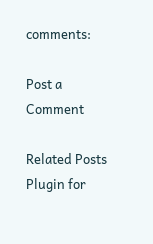comments:

Post a Comment

Related Posts Plugin for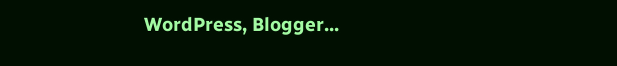WordPress, Blogger...